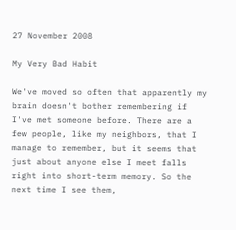27 November 2008

My Very Bad Habit

We've moved so often that apparently my brain doesn't bother remembering if I've met someone before. There are a few people, like my neighbors, that I manage to remember, but it seems that just about anyone else I meet falls right into short-term memory. So the next time I see them,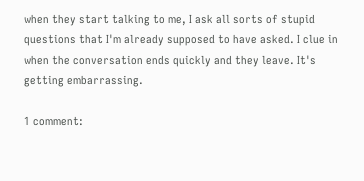when they start talking to me, I ask all sorts of stupid questions that I'm already supposed to have asked. I clue in when the conversation ends quickly and they leave. It's getting embarrassing.

1 comment: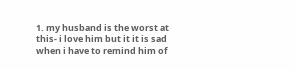1. my husband is the worst at this- i love him but it it is sad when i have to remind him of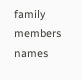family members names